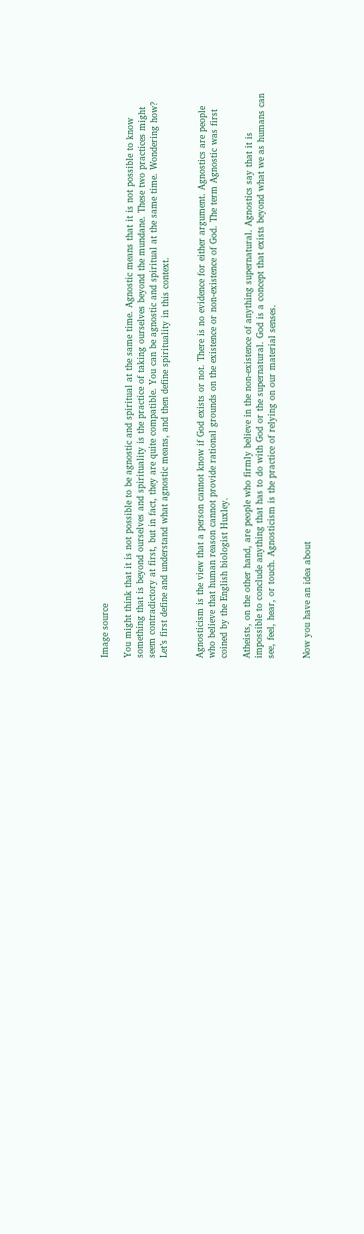Image source

You might think that it is not possible to be agnostic and spiritual at the same time. Agnostic means that it is not possible to know something that is beyond ourselves and spirituality is the practice of taking ourselves beyond the mundane. These two practices might seem contradictory at first, but in fact, they are quite compatible. You can be agnostic and spiritual at the same time. Wondering how? Let’s first define and understand what agnostic means, and then define spirituality in this context.


Agnosticism is the view that a person cannot know if God exists or not. There is no evidence for either argument. Agnostics are people who believe that human reason cannot provide rational grounds on the existence or non-existence of God. The term Agnostic was first coined by the English biologist Huxley.

Atheists, on the other hand, are people who firmly believe in the non-existence of anything supernatural. Agnostics say that it is impossible to conclude anything that has to do with God or the supernatural. God is a concept that exists beyond what we as humans can see, feel, hear, or touch. Agnosticism is the practice of relying on our material senses.


Now you have an idea about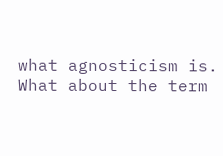what agnosticism is. What about the term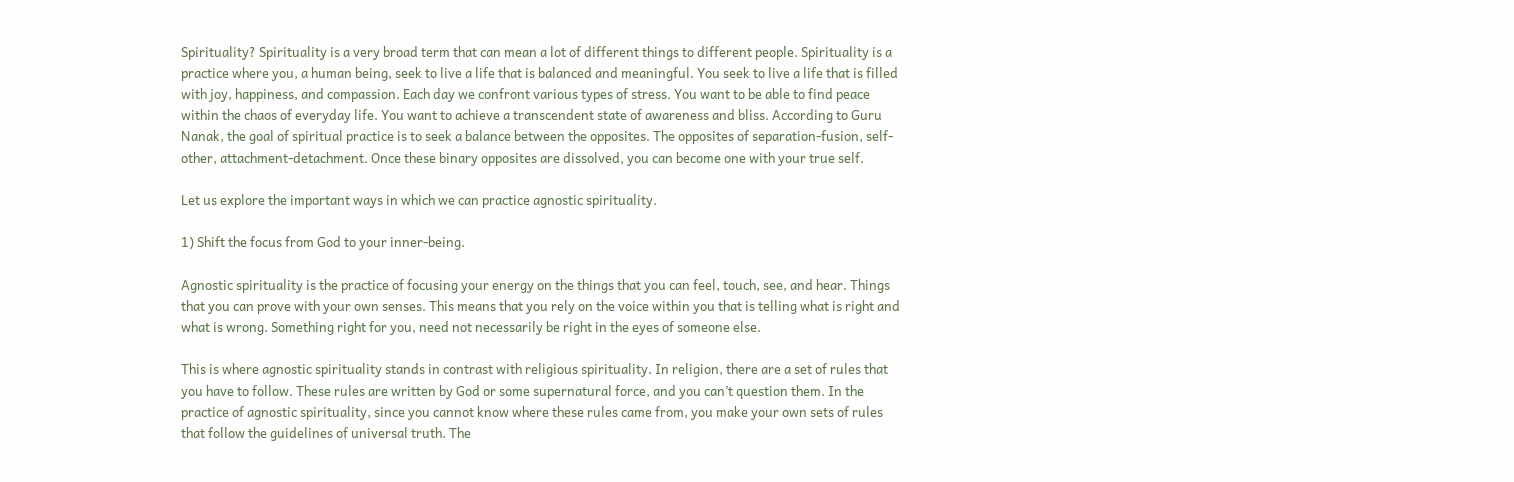Spirituality? Spirituality is a very broad term that can mean a lot of different things to different people. Spirituality is a practice where you, a human being, seek to live a life that is balanced and meaningful. You seek to live a life that is filled with joy, happiness, and compassion. Each day we confront various types of stress. You want to be able to find peace within the chaos of everyday life. You want to achieve a transcendent state of awareness and bliss. According to Guru Nanak, the goal of spiritual practice is to seek a balance between the opposites. The opposites of separation-fusion, self-other, attachment-detachment. Once these binary opposites are dissolved, you can become one with your true self.

Let us explore the important ways in which we can practice agnostic spirituality.

1) Shift the focus from God to your inner-being.

Agnostic spirituality is the practice of focusing your energy on the things that you can feel, touch, see, and hear. Things that you can prove with your own senses. This means that you rely on the voice within you that is telling what is right and what is wrong. Something right for you, need not necessarily be right in the eyes of someone else.

This is where agnostic spirituality stands in contrast with religious spirituality. In religion, there are a set of rules that you have to follow. These rules are written by God or some supernatural force, and you can’t question them. In the practice of agnostic spirituality, since you cannot know where these rules came from, you make your own sets of rules that follow the guidelines of universal truth. The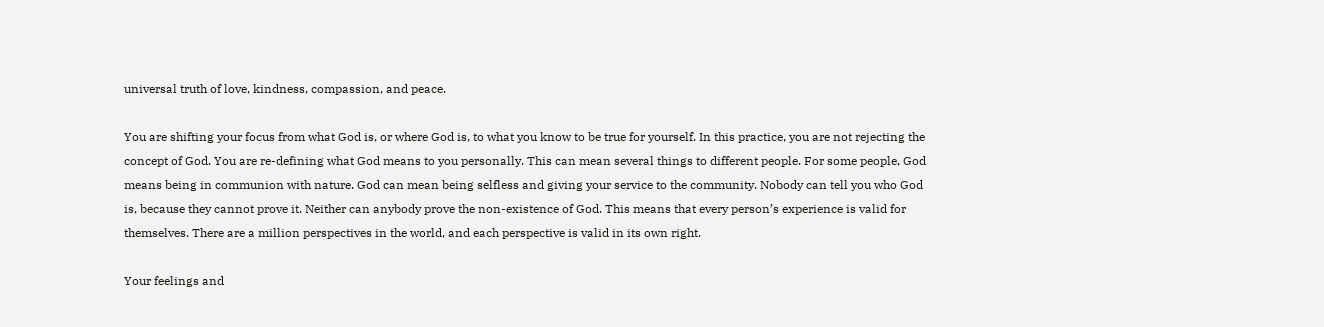universal truth of love, kindness, compassion, and peace.

You are shifting your focus from what God is, or where God is, to what you know to be true for yourself. In this practice, you are not rejecting the concept of God. You are re-defining what God means to you personally. This can mean several things to different people. For some people, God means being in communion with nature. God can mean being selfless and giving your service to the community. Nobody can tell you who God is, because they cannot prove it. Neither can anybody prove the non-existence of God. This means that every person’s experience is valid for themselves. There are a million perspectives in the world, and each perspective is valid in its own right.

Your feelings and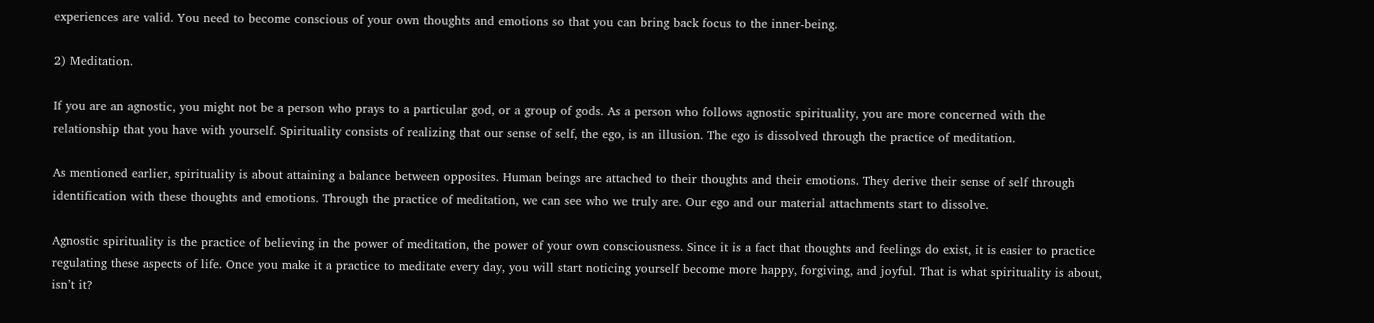experiences are valid. You need to become conscious of your own thoughts and emotions so that you can bring back focus to the inner-being.

2) Meditation.

If you are an agnostic, you might not be a person who prays to a particular god, or a group of gods. As a person who follows agnostic spirituality, you are more concerned with the relationship that you have with yourself. Spirituality consists of realizing that our sense of self, the ego, is an illusion. The ego is dissolved through the practice of meditation.

As mentioned earlier, spirituality is about attaining a balance between opposites. Human beings are attached to their thoughts and their emotions. They derive their sense of self through identification with these thoughts and emotions. Through the practice of meditation, we can see who we truly are. Our ego and our material attachments start to dissolve.

Agnostic spirituality is the practice of believing in the power of meditation, the power of your own consciousness. Since it is a fact that thoughts and feelings do exist, it is easier to practice regulating these aspects of life. Once you make it a practice to meditate every day, you will start noticing yourself become more happy, forgiving, and joyful. That is what spirituality is about, isn’t it?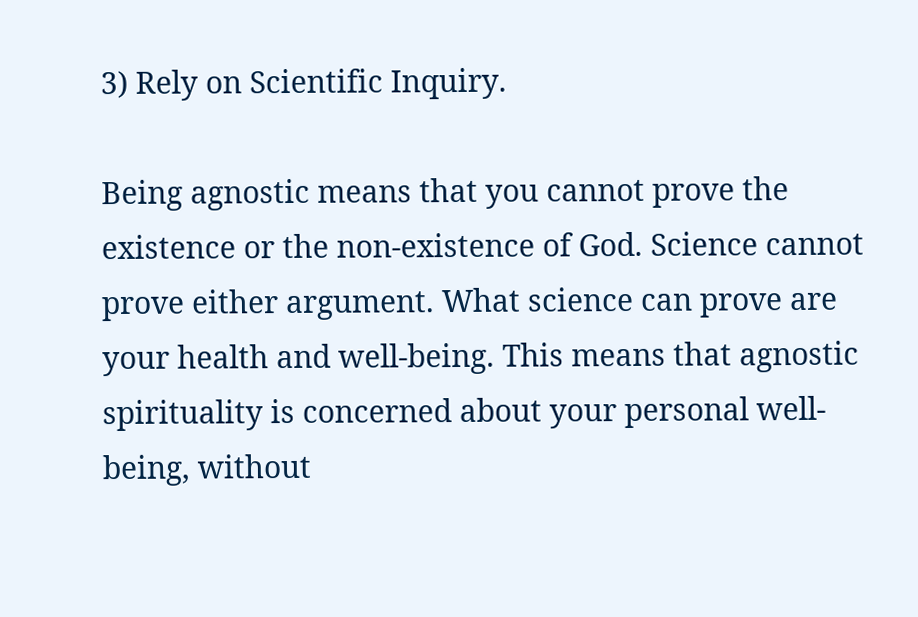3) Rely on Scientific Inquiry.

Being agnostic means that you cannot prove the existence or the non-existence of God. Science cannot prove either argument. What science can prove are your health and well-being. This means that agnostic spirituality is concerned about your personal well-being, without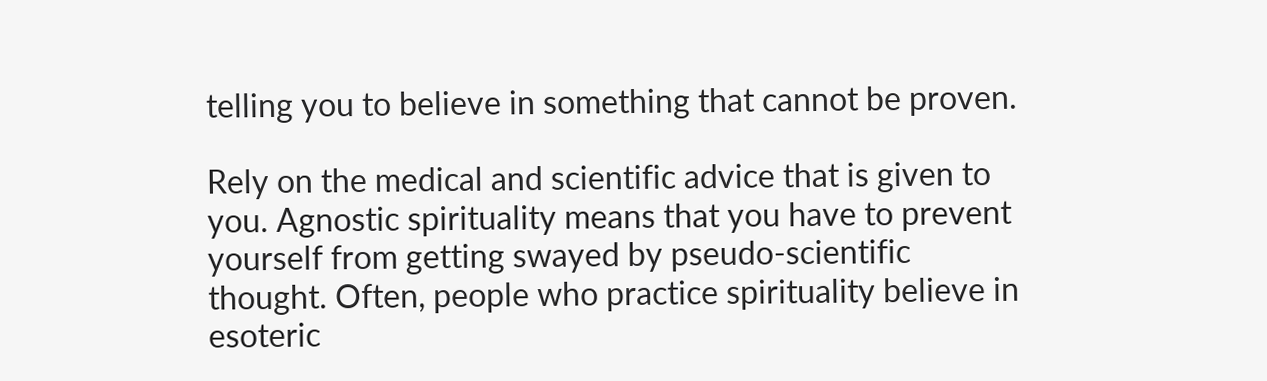telling you to believe in something that cannot be proven.

Rely on the medical and scientific advice that is given to you. Agnostic spirituality means that you have to prevent yourself from getting swayed by pseudo-scientific thought. Often, people who practice spirituality believe in esoteric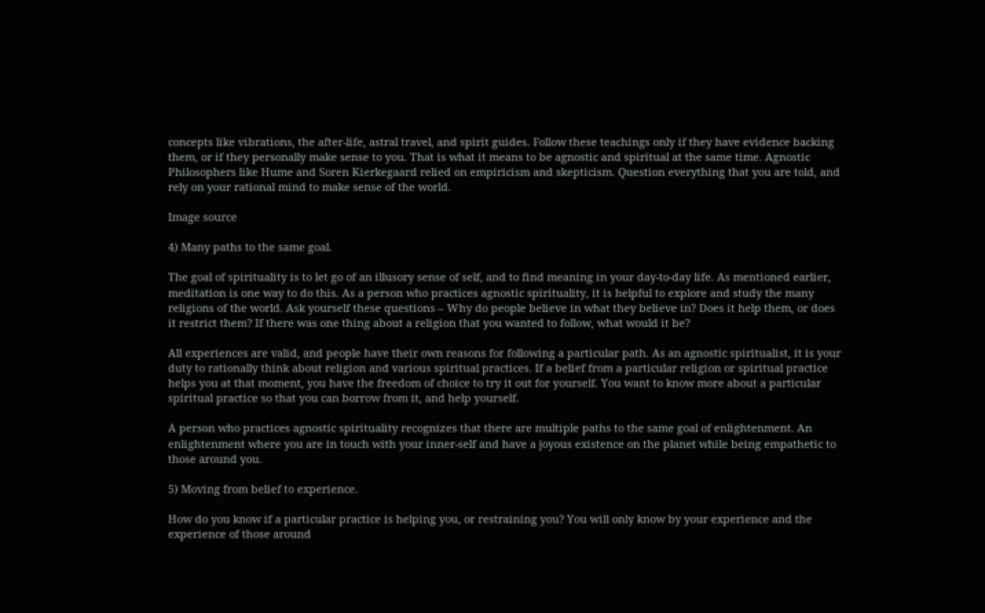concepts like vibrations, the after-life, astral travel, and spirit guides. Follow these teachings only if they have evidence backing them, or if they personally make sense to you. That is what it means to be agnostic and spiritual at the same time. Agnostic Philosophers like Hume and Soren Kierkegaard relied on empiricism and skepticism. Question everything that you are told, and rely on your rational mind to make sense of the world.

Image source

4) Many paths to the same goal.

The goal of spirituality is to let go of an illusory sense of self, and to find meaning in your day-to-day life. As mentioned earlier, meditation is one way to do this. As a person who practices agnostic spirituality, it is helpful to explore and study the many religions of the world. Ask yourself these questions – Why do people believe in what they believe in? Does it help them, or does it restrict them? If there was one thing about a religion that you wanted to follow, what would it be?

All experiences are valid, and people have their own reasons for following a particular path. As an agnostic spiritualist, it is your duty to rationally think about religion and various spiritual practices. If a belief from a particular religion or spiritual practice helps you at that moment, you have the freedom of choice to try it out for yourself. You want to know more about a particular spiritual practice so that you can borrow from it, and help yourself.

A person who practices agnostic spirituality recognizes that there are multiple paths to the same goal of enlightenment. An enlightenment where you are in touch with your inner-self and have a joyous existence on the planet while being empathetic to those around you.

5) Moving from belief to experience.

How do you know if a particular practice is helping you, or restraining you? You will only know by your experience and the experience of those around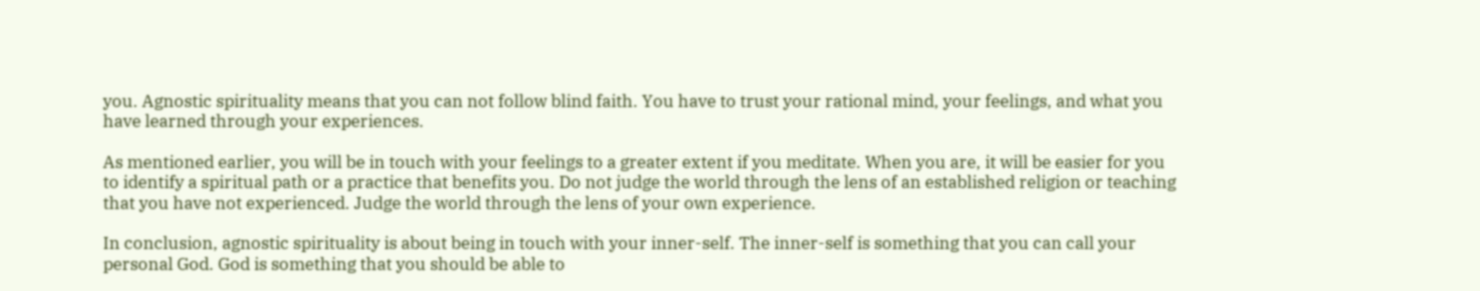you. Agnostic spirituality means that you can not follow blind faith. You have to trust your rational mind, your feelings, and what you have learned through your experiences.

As mentioned earlier, you will be in touch with your feelings to a greater extent if you meditate. When you are, it will be easier for you to identify a spiritual path or a practice that benefits you. Do not judge the world through the lens of an established religion or teaching that you have not experienced. Judge the world through the lens of your own experience.

In conclusion, agnostic spirituality is about being in touch with your inner-self. The inner-self is something that you can call your personal God. God is something that you should be able to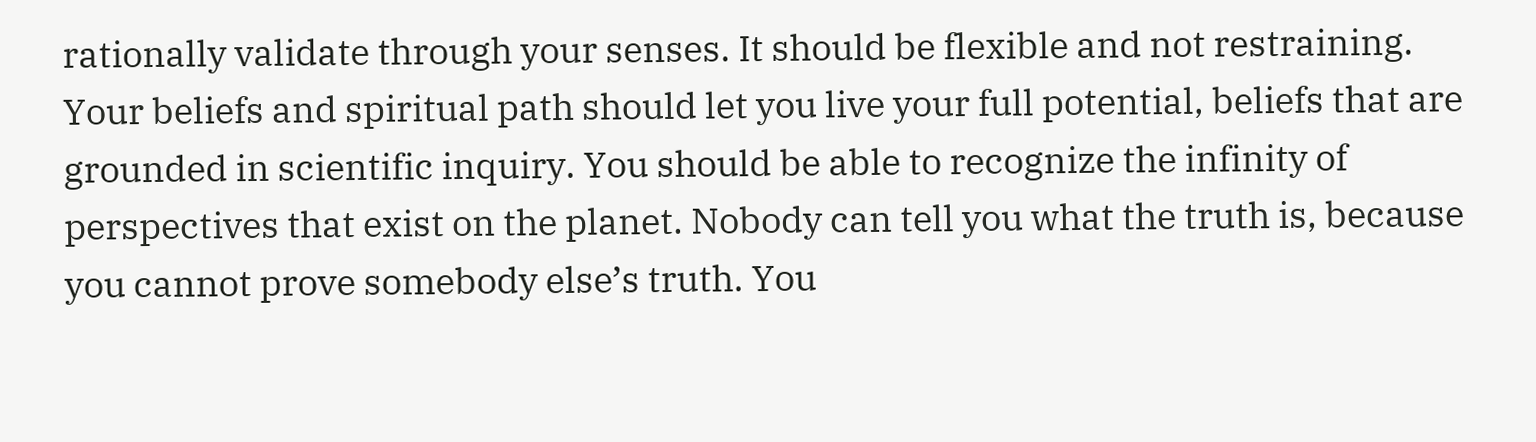rationally validate through your senses. It should be flexible and not restraining. Your beliefs and spiritual path should let you live your full potential, beliefs that are grounded in scientific inquiry. You should be able to recognize the infinity of perspectives that exist on the planet. Nobody can tell you what the truth is, because you cannot prove somebody else’s truth. You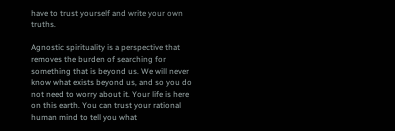have to trust yourself and write your own truths.

Agnostic spirituality is a perspective that removes the burden of searching for something that is beyond us. We will never know what exists beyond us, and so you do not need to worry about it. Your life is here on this earth. You can trust your rational human mind to tell you what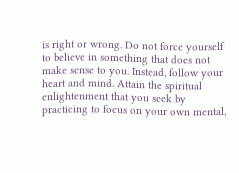is right or wrong. Do not force yourself to believe in something that does not make sense to you. Instead, follow your heart and mind. Attain the spiritual enlightenment that you seek by practicing to focus on your own mental,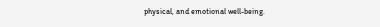physical, and emotional well-being.